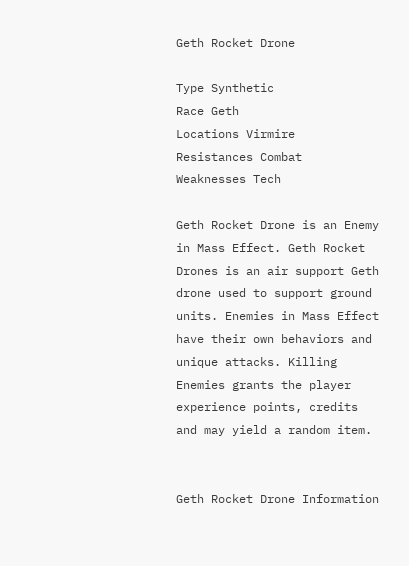Geth Rocket Drone

Type Synthetic
Race Geth
Locations Virmire
Resistances Combat
Weaknesses Tech

Geth Rocket Drone is an Enemy in Mass Effect. Geth Rocket Drones is an air support Geth drone used to support ground units. Enemies in Mass Effect have their own behaviors and unique attacks. Killing Enemies grants the player experience points, credits and may yield a random item.


Geth Rocket Drone Information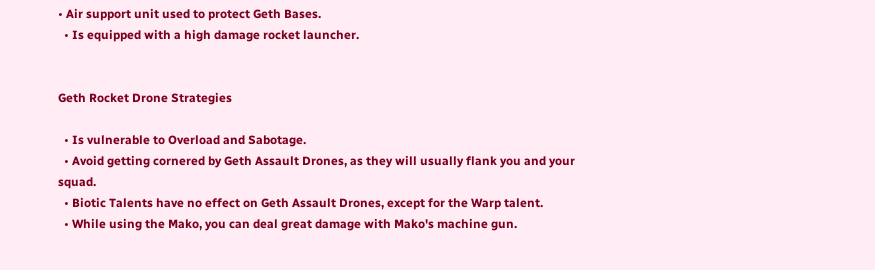• Air support unit used to protect Geth Bases.
  • Is equipped with a high damage rocket launcher.


Geth Rocket Drone Strategies

  • Is vulnerable to Overload and Sabotage.
  • Avoid getting cornered by Geth Assault Drones, as they will usually flank you and your squad.
  • Biotic Talents have no effect on Geth Assault Drones, except for the Warp talent.
  • While using the Mako, you can deal great damage with Mako's machine gun.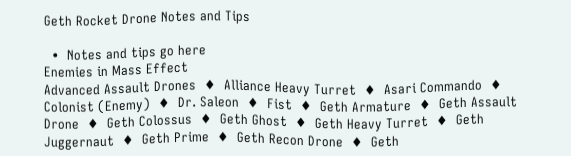Geth Rocket Drone Notes and Tips

  •  Notes and tips go here
Enemies in Mass Effect
Advanced Assault Drones  ♦  Alliance Heavy Turret  ♦  Asari Commando  ♦  Colonist (Enemy)  ♦  Dr. Saleon  ♦  Fist  ♦  Geth Armature  ♦  Geth Assault Drone  ♦  Geth Colossus  ♦  Geth Ghost  ♦  Geth Heavy Turret  ♦  Geth Juggernaut  ♦  Geth Prime  ♦  Geth Recon Drone  ♦  Geth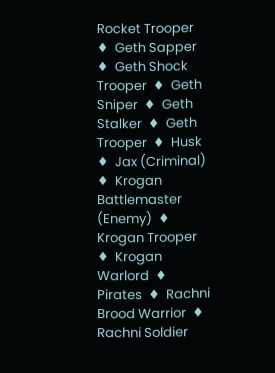Rocket Trooper  ♦  Geth Sapper  ♦  Geth Shock Trooper  ♦  Geth Sniper  ♦  Geth Stalker  ♦  Geth Trooper  ♦  Husk  ♦  Jax (Criminal)  ♦  Krogan Battlemaster (Enemy)  ♦  Krogan Trooper  ♦  Krogan Warlord  ♦  Pirates  ♦  Rachni Brood Warrior  ♦  Rachni Soldier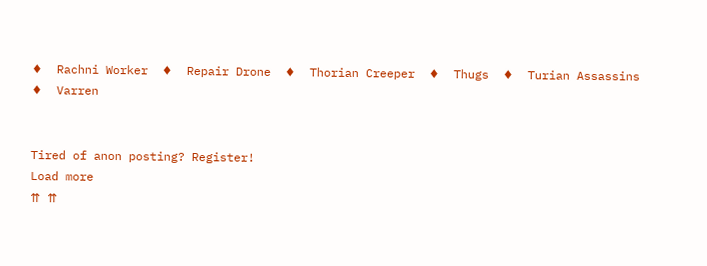♦  Rachni Worker  ♦  Repair Drone  ♦  Thorian Creeper  ♦  Thugs  ♦  Turian Assassins  ♦  Varren


Tired of anon posting? Register!
Load more
⇈ ⇈